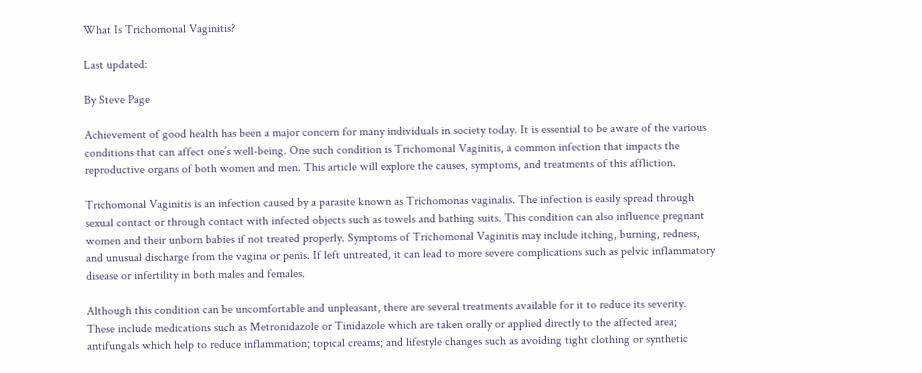What Is Trichomonal Vaginitis?

Last updated:

By Steve Page

Achievement of good health has been a major concern for many individuals in society today. It is essential to be aware of the various conditions that can affect one’s well-being. One such condition is Trichomonal Vaginitis, a common infection that impacts the reproductive organs of both women and men. This article will explore the causes, symptoms, and treatments of this affliction.

Trichomonal Vaginitis is an infection caused by a parasite known as Trichomonas vaginalis. The infection is easily spread through sexual contact or through contact with infected objects such as towels and bathing suits. This condition can also influence pregnant women and their unborn babies if not treated properly. Symptoms of Trichomonal Vaginitis may include itching, burning, redness, and unusual discharge from the vagina or penis. If left untreated, it can lead to more severe complications such as pelvic inflammatory disease or infertility in both males and females.

Although this condition can be uncomfortable and unpleasant, there are several treatments available for it to reduce its severity. These include medications such as Metronidazole or Tinidazole which are taken orally or applied directly to the affected area; antifungals which help to reduce inflammation; topical creams; and lifestyle changes such as avoiding tight clothing or synthetic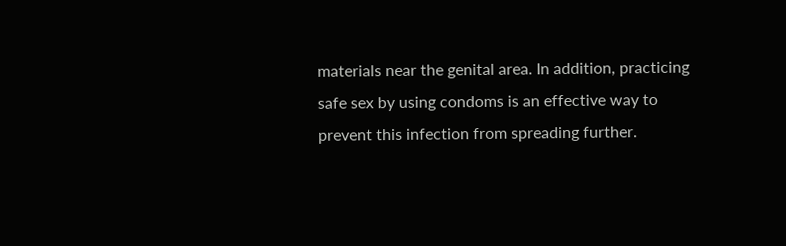materials near the genital area. In addition, practicing safe sex by using condoms is an effective way to prevent this infection from spreading further.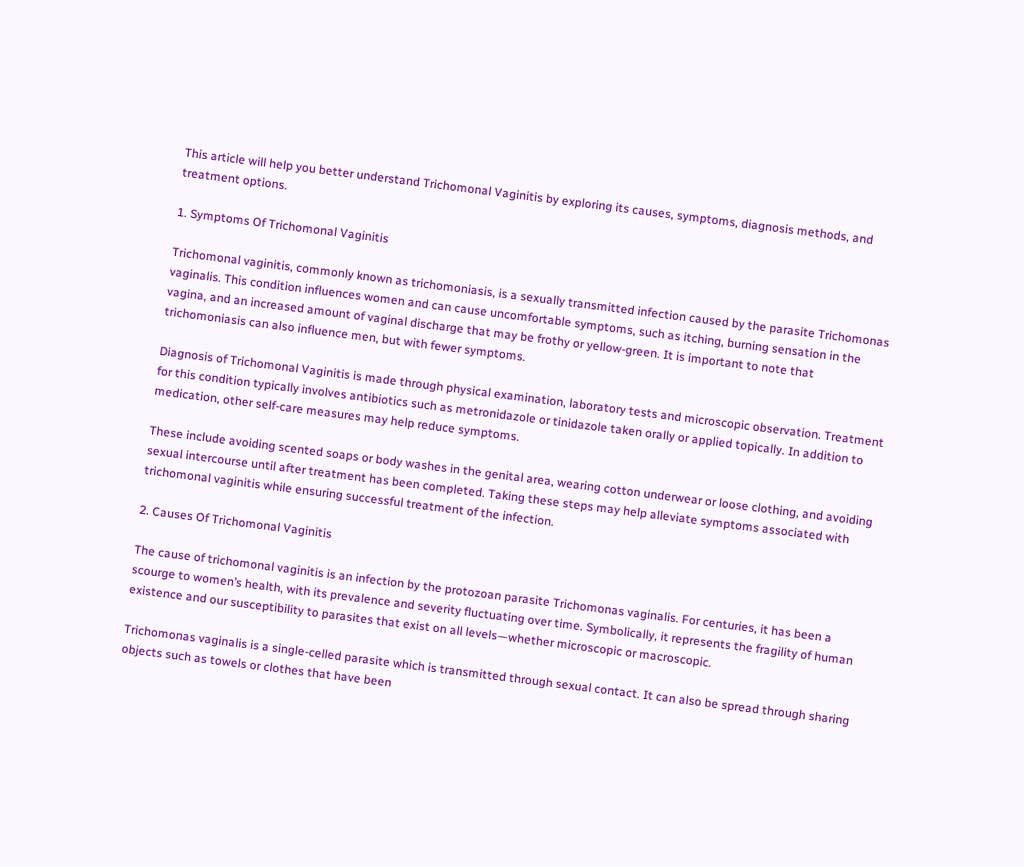This article will help you better understand Trichomonal Vaginitis by exploring its causes, symptoms, diagnosis methods, and treatment options.

1. Symptoms Of Trichomonal Vaginitis

Trichomonal vaginitis, commonly known as trichomoniasis, is a sexually transmitted infection caused by the parasite Trichomonas vaginalis. This condition influences women and can cause uncomfortable symptoms, such as itching, burning sensation in the vagina, and an increased amount of vaginal discharge that may be frothy or yellow-green. It is important to note that trichomoniasis can also influence men, but with fewer symptoms.

Diagnosis of Trichomonal Vaginitis is made through physical examination, laboratory tests and microscopic observation. Treatment for this condition typically involves antibiotics such as metronidazole or tinidazole taken orally or applied topically. In addition to medication, other self-care measures may help reduce symptoms.

These include avoiding scented soaps or body washes in the genital area, wearing cotton underwear or loose clothing, and avoiding sexual intercourse until after treatment has been completed. Taking these steps may help alleviate symptoms associated with trichomonal vaginitis while ensuring successful treatment of the infection.

2. Causes Of Trichomonal Vaginitis

The cause of trichomonal vaginitis is an infection by the protozoan parasite Trichomonas vaginalis. For centuries, it has been a scourge to women’s health, with its prevalence and severity fluctuating over time. Symbolically, it represents the fragility of human existence and our susceptibility to parasites that exist on all levels—whether microscopic or macroscopic.

Trichomonas vaginalis is a single-celled parasite which is transmitted through sexual contact. It can also be spread through sharing objects such as towels or clothes that have been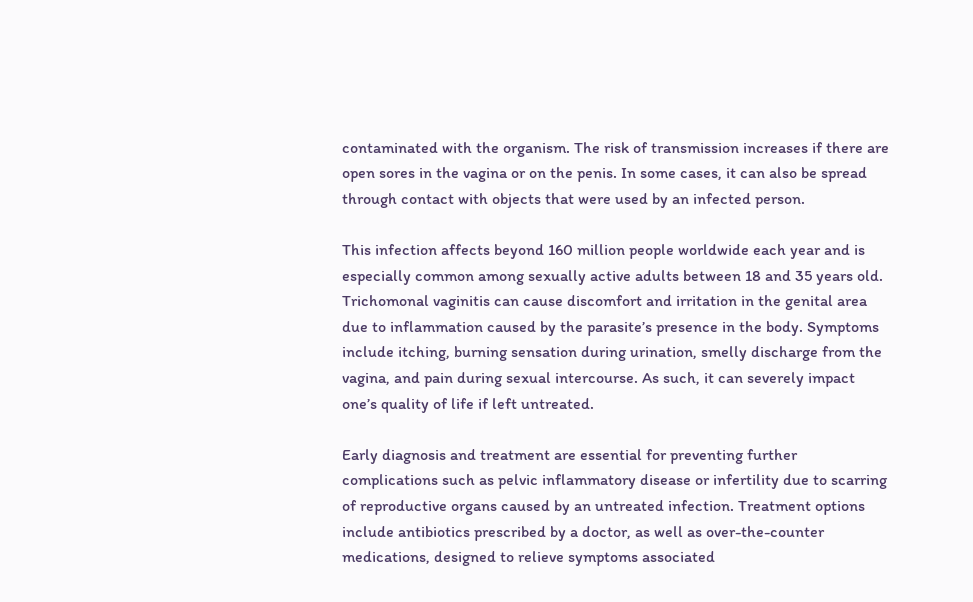contaminated with the organism. The risk of transmission increases if there are open sores in the vagina or on the penis. In some cases, it can also be spread through contact with objects that were used by an infected person.

This infection affects beyond 160 million people worldwide each year and is especially common among sexually active adults between 18 and 35 years old. Trichomonal vaginitis can cause discomfort and irritation in the genital area due to inflammation caused by the parasite’s presence in the body. Symptoms include itching, burning sensation during urination, smelly discharge from the vagina, and pain during sexual intercourse. As such, it can severely impact one’s quality of life if left untreated.

Early diagnosis and treatment are essential for preventing further complications such as pelvic inflammatory disease or infertility due to scarring of reproductive organs caused by an untreated infection. Treatment options include antibiotics prescribed by a doctor, as well as over-the-counter medications, designed to relieve symptoms associated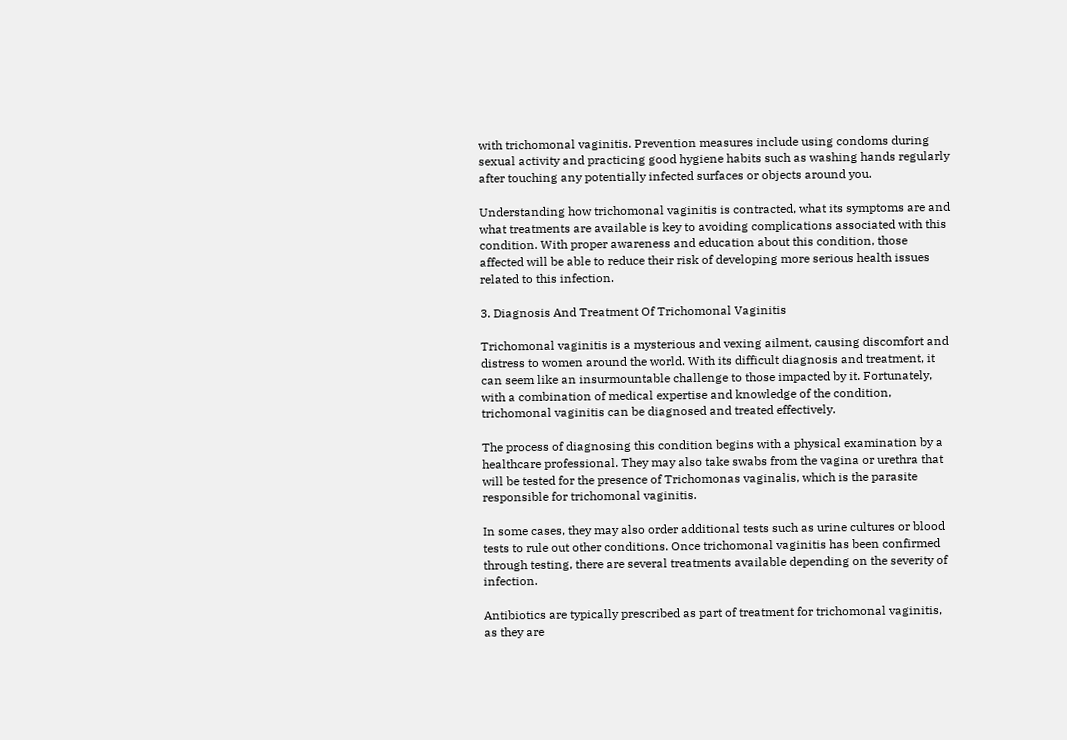with trichomonal vaginitis. Prevention measures include using condoms during sexual activity and practicing good hygiene habits such as washing hands regularly after touching any potentially infected surfaces or objects around you.

Understanding how trichomonal vaginitis is contracted, what its symptoms are and what treatments are available is key to avoiding complications associated with this condition. With proper awareness and education about this condition, those affected will be able to reduce their risk of developing more serious health issues related to this infection.

3. Diagnosis And Treatment Of Trichomonal Vaginitis

Trichomonal vaginitis is a mysterious and vexing ailment, causing discomfort and distress to women around the world. With its difficult diagnosis and treatment, it can seem like an insurmountable challenge to those impacted by it. Fortunately, with a combination of medical expertise and knowledge of the condition, trichomonal vaginitis can be diagnosed and treated effectively.

The process of diagnosing this condition begins with a physical examination by a healthcare professional. They may also take swabs from the vagina or urethra that will be tested for the presence of Trichomonas vaginalis, which is the parasite responsible for trichomonal vaginitis.

In some cases, they may also order additional tests such as urine cultures or blood tests to rule out other conditions. Once trichomonal vaginitis has been confirmed through testing, there are several treatments available depending on the severity of infection.

Antibiotics are typically prescribed as part of treatment for trichomonal vaginitis, as they are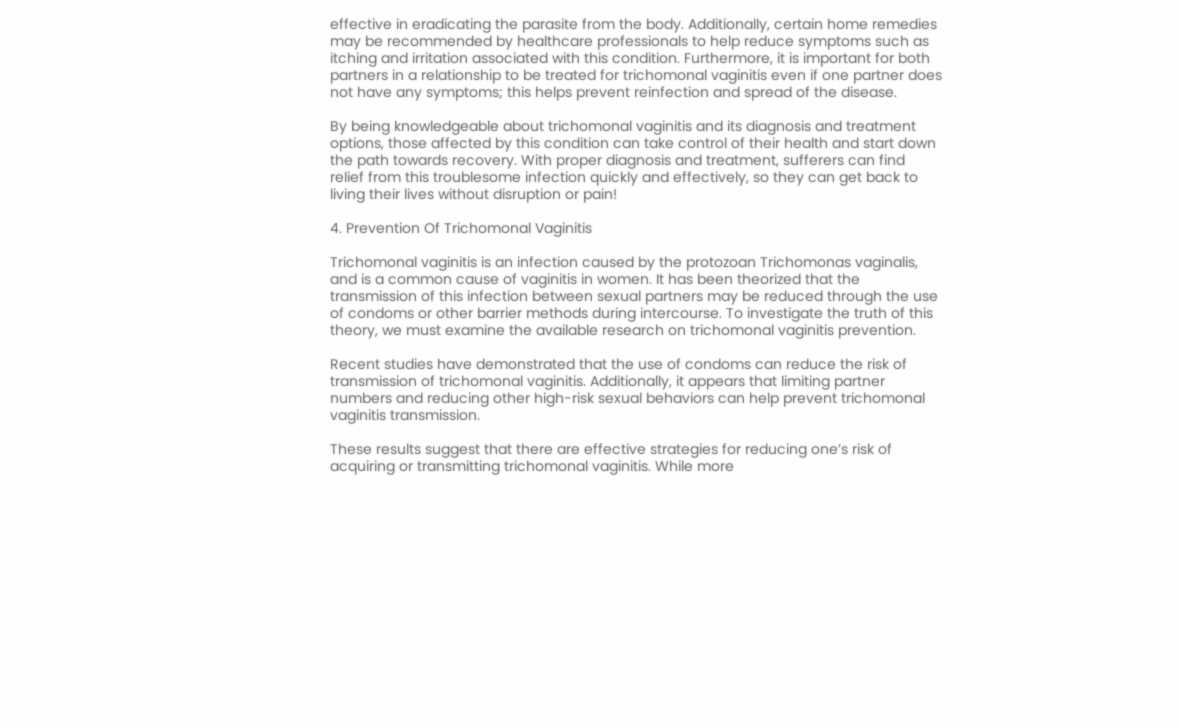effective in eradicating the parasite from the body. Additionally, certain home remedies may be recommended by healthcare professionals to help reduce symptoms such as itching and irritation associated with this condition. Furthermore, it is important for both partners in a relationship to be treated for trichomonal vaginitis even if one partner does not have any symptoms; this helps prevent reinfection and spread of the disease.

By being knowledgeable about trichomonal vaginitis and its diagnosis and treatment options, those affected by this condition can take control of their health and start down the path towards recovery. With proper diagnosis and treatment, sufferers can find relief from this troublesome infection quickly and effectively, so they can get back to living their lives without disruption or pain!

4. Prevention Of Trichomonal Vaginitis

Trichomonal vaginitis is an infection caused by the protozoan Trichomonas vaginalis, and is a common cause of vaginitis in women. It has been theorized that the transmission of this infection between sexual partners may be reduced through the use of condoms or other barrier methods during intercourse. To investigate the truth of this theory, we must examine the available research on trichomonal vaginitis prevention.

Recent studies have demonstrated that the use of condoms can reduce the risk of transmission of trichomonal vaginitis. Additionally, it appears that limiting partner numbers and reducing other high-risk sexual behaviors can help prevent trichomonal vaginitis transmission.

These results suggest that there are effective strategies for reducing one’s risk of acquiring or transmitting trichomonal vaginitis. While more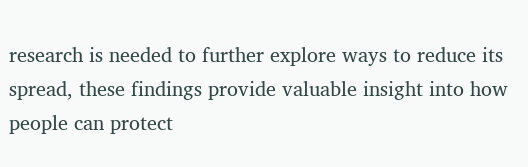research is needed to further explore ways to reduce its spread, these findings provide valuable insight into how people can protect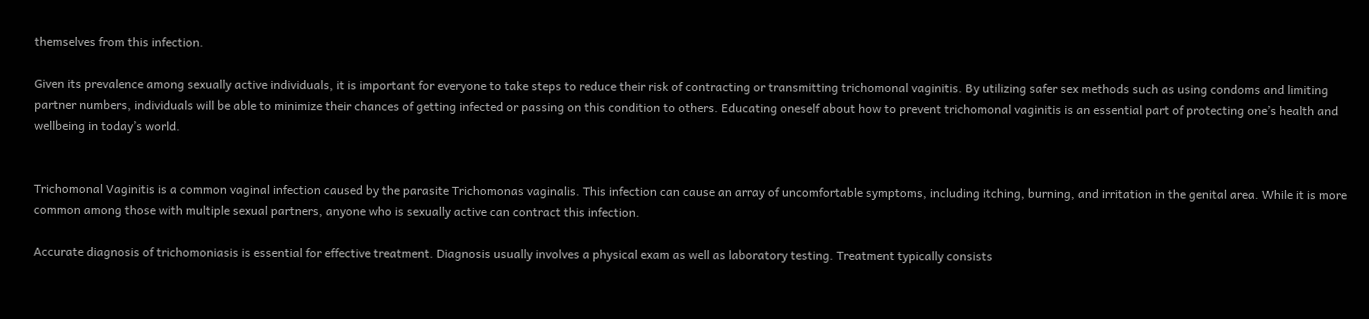themselves from this infection.

Given its prevalence among sexually active individuals, it is important for everyone to take steps to reduce their risk of contracting or transmitting trichomonal vaginitis. By utilizing safer sex methods such as using condoms and limiting partner numbers, individuals will be able to minimize their chances of getting infected or passing on this condition to others. Educating oneself about how to prevent trichomonal vaginitis is an essential part of protecting one’s health and wellbeing in today’s world.


Trichomonal Vaginitis is a common vaginal infection caused by the parasite Trichomonas vaginalis. This infection can cause an array of uncomfortable symptoms, including itching, burning, and irritation in the genital area. While it is more common among those with multiple sexual partners, anyone who is sexually active can contract this infection.

Accurate diagnosis of trichomoniasis is essential for effective treatment. Diagnosis usually involves a physical exam as well as laboratory testing. Treatment typically consists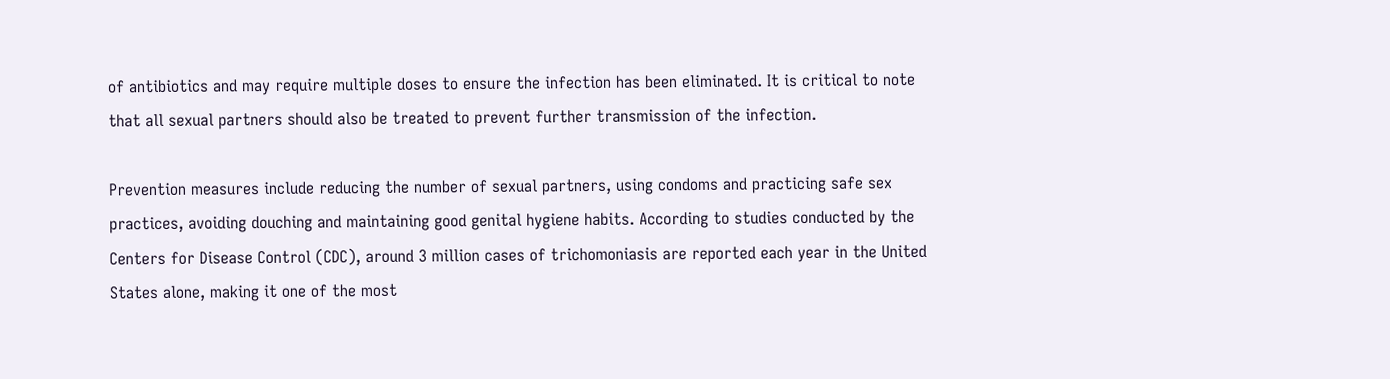of antibiotics and may require multiple doses to ensure the infection has been eliminated. It is critical to note that all sexual partners should also be treated to prevent further transmission of the infection.

Prevention measures include reducing the number of sexual partners, using condoms and practicing safe sex practices, avoiding douching and maintaining good genital hygiene habits. According to studies conducted by the Centers for Disease Control (CDC), around 3 million cases of trichomoniasis are reported each year in the United States alone, making it one of the most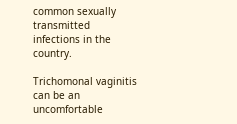common sexually transmitted infections in the country.

Trichomonal vaginitis can be an uncomfortable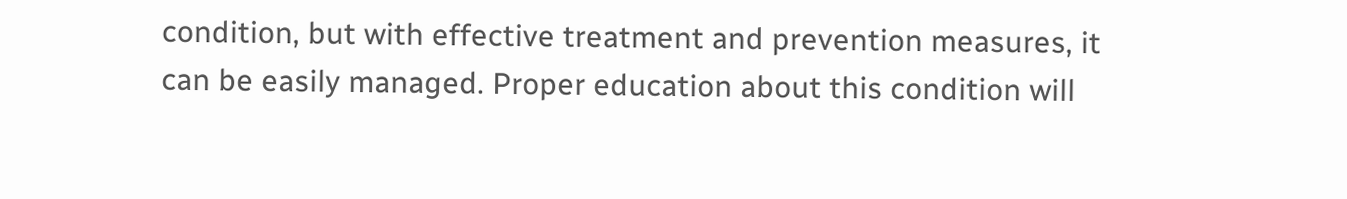condition, but with effective treatment and prevention measures, it can be easily managed. Proper education about this condition will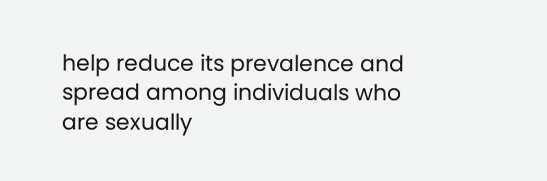help reduce its prevalence and spread among individuals who are sexually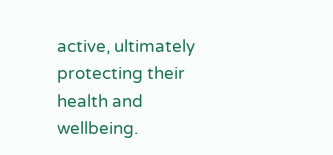active, ultimately protecting their health and wellbeing.